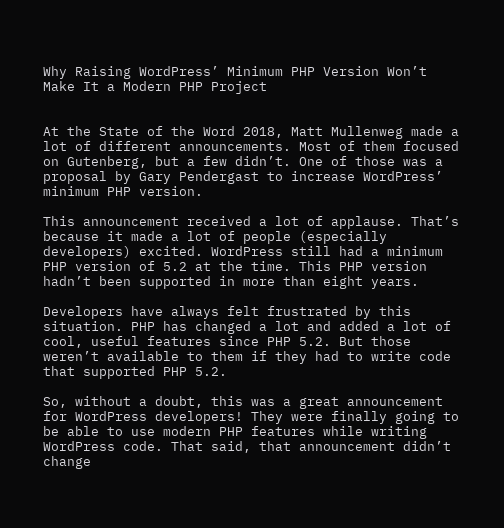Why Raising WordPress’ Minimum PHP Version Won’t Make It a Modern PHP Project


At the State of the Word 2018, Matt Mullenweg made a lot of different announcements. Most of them focused on Gutenberg, but a few didn’t. One of those was a proposal by Gary Pendergast to increase WordPress’ minimum PHP version.

This announcement received a lot of applause. That’s because it made a lot of people (especially developers) excited. WordPress still had a minimum PHP version of 5.2 at the time. This PHP version hadn’t been supported in more than eight years.

Developers have always felt frustrated by this situation. PHP has changed a lot and added a lot of cool, useful features since PHP 5.2. But those weren’t available to them if they had to write code that supported PHP 5.2.

So, without a doubt, this was a great announcement for WordPress developers! They were finally going to be able to use modern PHP features while writing WordPress code. That said, that announcement didn’t change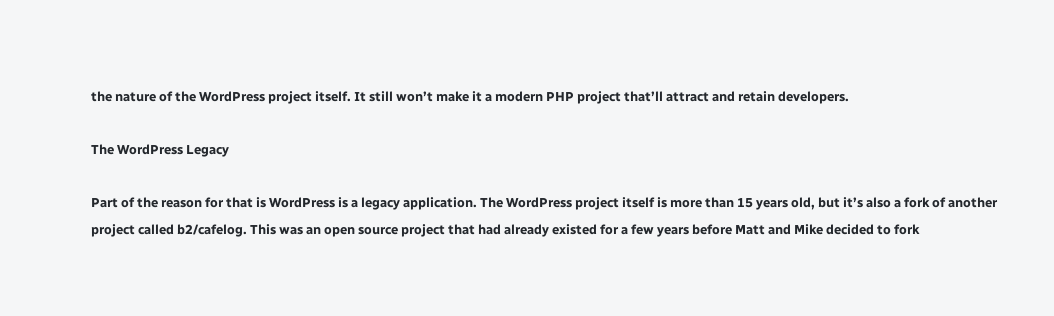the nature of the WordPress project itself. It still won’t make it a modern PHP project that’ll attract and retain developers.

The WordPress Legacy

Part of the reason for that is WordPress is a legacy application. The WordPress project itself is more than 15 years old, but it’s also a fork of another project called b2/cafelog. This was an open source project that had already existed for a few years before Matt and Mike decided to fork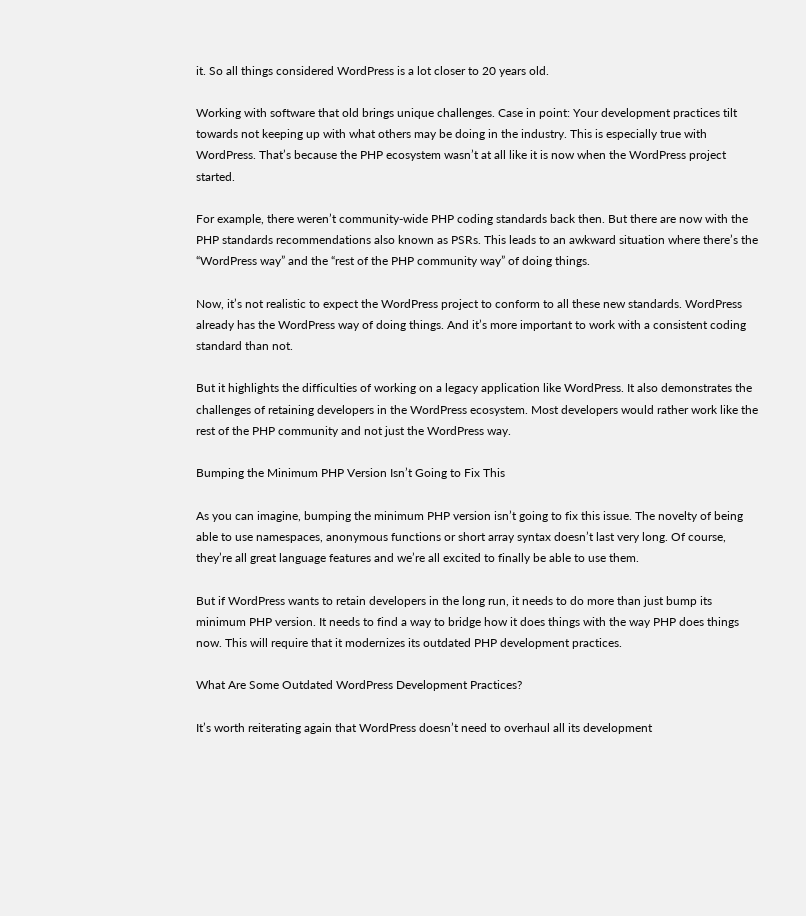it. So all things considered WordPress is a lot closer to 20 years old.

Working with software that old brings unique challenges. Case in point: Your development practices tilt towards not keeping up with what others may be doing in the industry. This is especially true with WordPress. That’s because the PHP ecosystem wasn’t at all like it is now when the WordPress project started.

For example, there weren’t community-wide PHP coding standards back then. But there are now with the PHP standards recommendations also known as PSRs. This leads to an awkward situation where there’s the “WordPress way” and the “rest of the PHP community way” of doing things.

Now, it’s not realistic to expect the WordPress project to conform to all these new standards. WordPress already has the WordPress way of doing things. And it’s more important to work with a consistent coding standard than not.

But it highlights the difficulties of working on a legacy application like WordPress. It also demonstrates the challenges of retaining developers in the WordPress ecosystem. Most developers would rather work like the rest of the PHP community and not just the WordPress way.

Bumping the Minimum PHP Version Isn’t Going to Fix This

As you can imagine, bumping the minimum PHP version isn’t going to fix this issue. The novelty of being able to use namespaces, anonymous functions or short array syntax doesn’t last very long. Of course, they’re all great language features and we’re all excited to finally be able to use them.

But if WordPress wants to retain developers in the long run, it needs to do more than just bump its minimum PHP version. It needs to find a way to bridge how it does things with the way PHP does things now. This will require that it modernizes its outdated PHP development practices.

What Are Some Outdated WordPress Development Practices?

It’s worth reiterating again that WordPress doesn’t need to overhaul all its development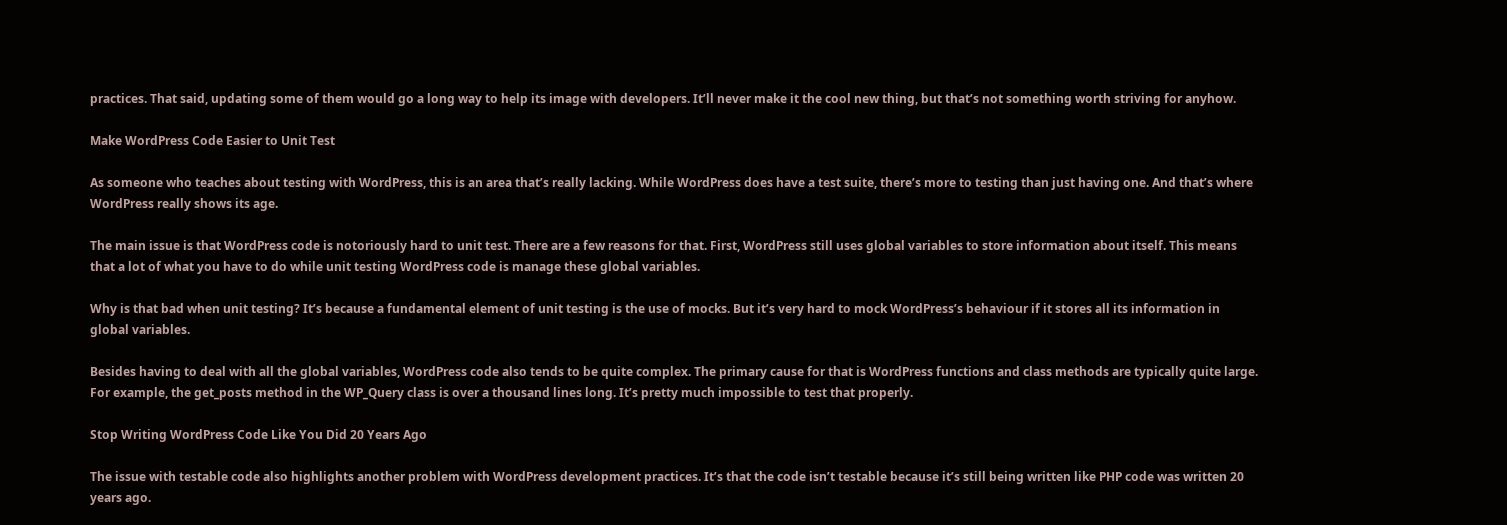practices. That said, updating some of them would go a long way to help its image with developers. It’ll never make it the cool new thing, but that’s not something worth striving for anyhow.

Make WordPress Code Easier to Unit Test

As someone who teaches about testing with WordPress, this is an area that’s really lacking. While WordPress does have a test suite, there’s more to testing than just having one. And that’s where WordPress really shows its age.

The main issue is that WordPress code is notoriously hard to unit test. There are a few reasons for that. First, WordPress still uses global variables to store information about itself. This means that a lot of what you have to do while unit testing WordPress code is manage these global variables.

Why is that bad when unit testing? It’s because a fundamental element of unit testing is the use of mocks. But it’s very hard to mock WordPress’s behaviour if it stores all its information in global variables.

Besides having to deal with all the global variables, WordPress code also tends to be quite complex. The primary cause for that is WordPress functions and class methods are typically quite large. For example, the get_posts method in the WP_Query class is over a thousand lines long. It’s pretty much impossible to test that properly.

Stop Writing WordPress Code Like You Did 20 Years Ago

The issue with testable code also highlights another problem with WordPress development practices. It’s that the code isn’t testable because it’s still being written like PHP code was written 20 years ago.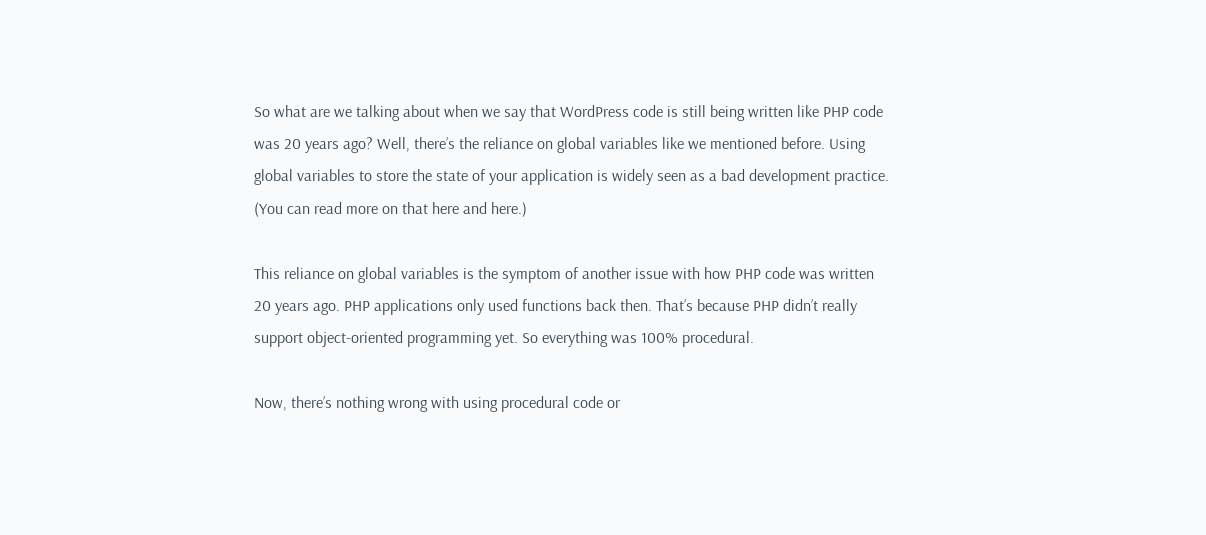So what are we talking about when we say that WordPress code is still being written like PHP code was 20 years ago? Well, there’s the reliance on global variables like we mentioned before. Using global variables to store the state of your application is widely seen as a bad development practice. (You can read more on that here and here.)

This reliance on global variables is the symptom of another issue with how PHP code was written 20 years ago. PHP applications only used functions back then. That’s because PHP didn’t really support object-oriented programming yet. So everything was 100% procedural.

Now, there’s nothing wrong with using procedural code or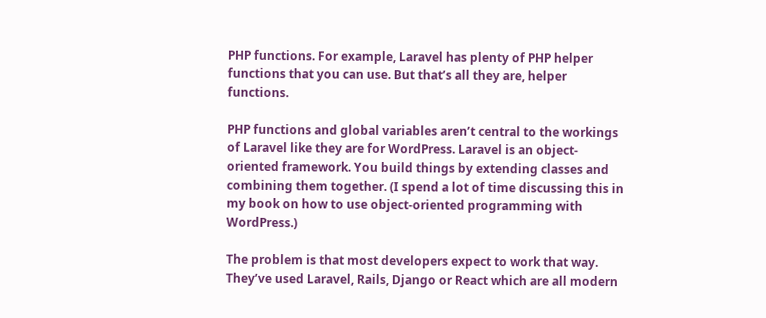PHP functions. For example, Laravel has plenty of PHP helper functions that you can use. But that’s all they are, helper functions.

PHP functions and global variables aren’t central to the workings of Laravel like they are for WordPress. Laravel is an object-oriented framework. You build things by extending classes and combining them together. (I spend a lot of time discussing this in my book on how to use object-oriented programming with WordPress.)

The problem is that most developers expect to work that way. They’ve used Laravel, Rails, Django or React which are all modern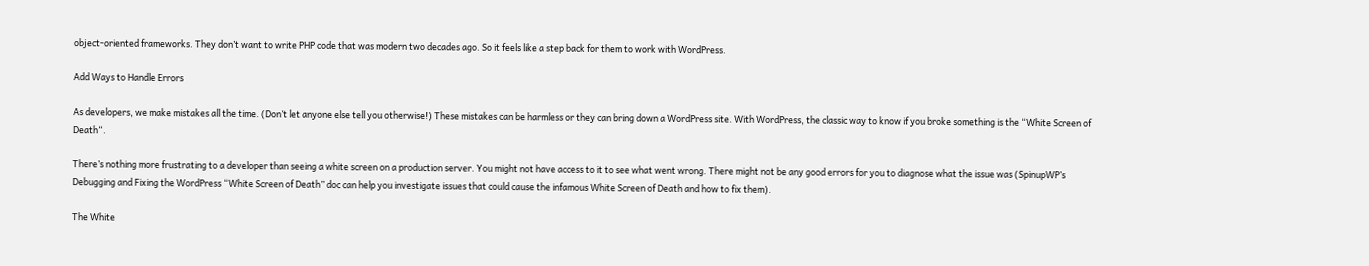object-oriented frameworks. They don’t want to write PHP code that was modern two decades ago. So it feels like a step back for them to work with WordPress.

Add Ways to Handle Errors

As developers, we make mistakes all the time. (Don’t let anyone else tell you otherwise!) These mistakes can be harmless or they can bring down a WordPress site. With WordPress, the classic way to know if you broke something is the “White Screen of Death“.

There’s nothing more frustrating to a developer than seeing a white screen on a production server. You might not have access to it to see what went wrong. There might not be any good errors for you to diagnose what the issue was (SpinupWP’s Debugging and Fixing the WordPress “White Screen of Death” doc can help you investigate issues that could cause the infamous White Screen of Death and how to fix them).

The White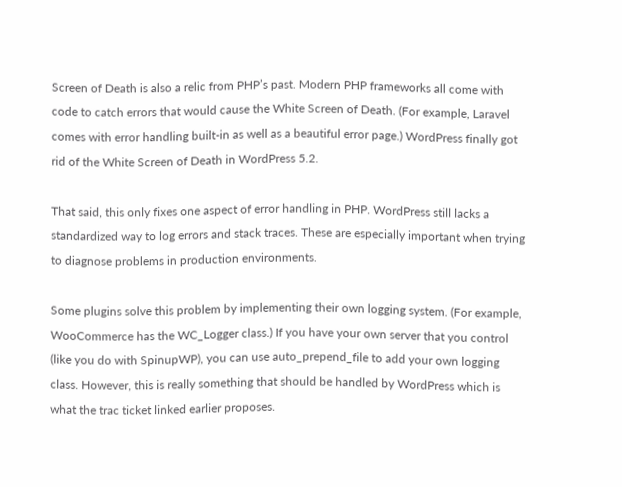Screen of Death is also a relic from PHP’s past. Modern PHP frameworks all come with code to catch errors that would cause the White Screen of Death. (For example, Laravel comes with error handling built-in as well as a beautiful error page.) WordPress finally got rid of the White Screen of Death in WordPress 5.2.

That said, this only fixes one aspect of error handling in PHP. WordPress still lacks a standardized way to log errors and stack traces. These are especially important when trying to diagnose problems in production environments.

Some plugins solve this problem by implementing their own logging system. (For example, WooCommerce has the WC_Logger class.) If you have your own server that you control (like you do with SpinupWP), you can use auto_prepend_file to add your own logging class. However, this is really something that should be handled by WordPress which is what the trac ticket linked earlier proposes.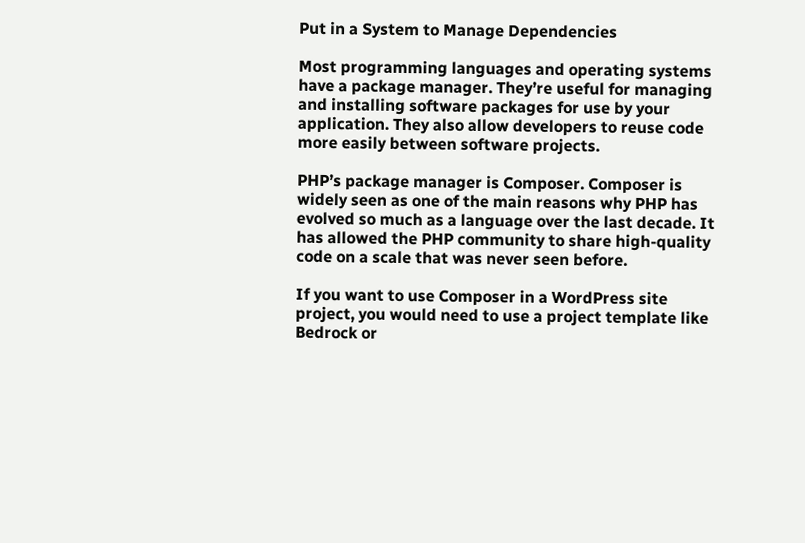Put in a System to Manage Dependencies

Most programming languages and operating systems have a package manager. They’re useful for managing and installing software packages for use by your application. They also allow developers to reuse code more easily between software projects.

PHP’s package manager is Composer. Composer is widely seen as one of the main reasons why PHP has evolved so much as a language over the last decade. It has allowed the PHP community to share high-quality code on a scale that was never seen before.

If you want to use Composer in a WordPress site project, you would need to use a project template like Bedrock or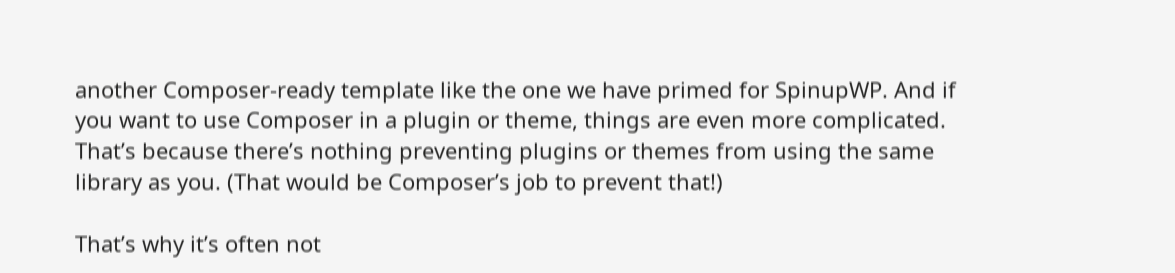another Composer-ready template like the one we have primed for SpinupWP. And if you want to use Composer in a plugin or theme, things are even more complicated. That’s because there’s nothing preventing plugins or themes from using the same library as you. (That would be Composer’s job to prevent that!)

That’s why it’s often not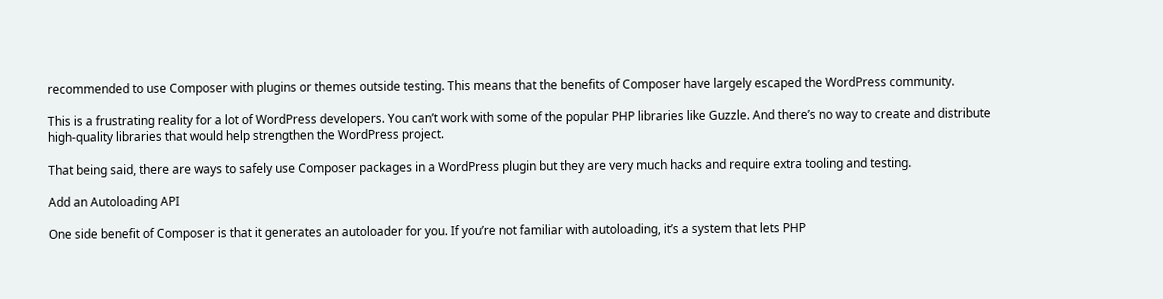recommended to use Composer with plugins or themes outside testing. This means that the benefits of Composer have largely escaped the WordPress community.

This is a frustrating reality for a lot of WordPress developers. You can’t work with some of the popular PHP libraries like Guzzle. And there’s no way to create and distribute high-quality libraries that would help strengthen the WordPress project.

That being said, there are ways to safely use Composer packages in a WordPress plugin but they are very much hacks and require extra tooling and testing.

Add an Autoloading API

One side benefit of Composer is that it generates an autoloader for you. If you’re not familiar with autoloading, it’s a system that lets PHP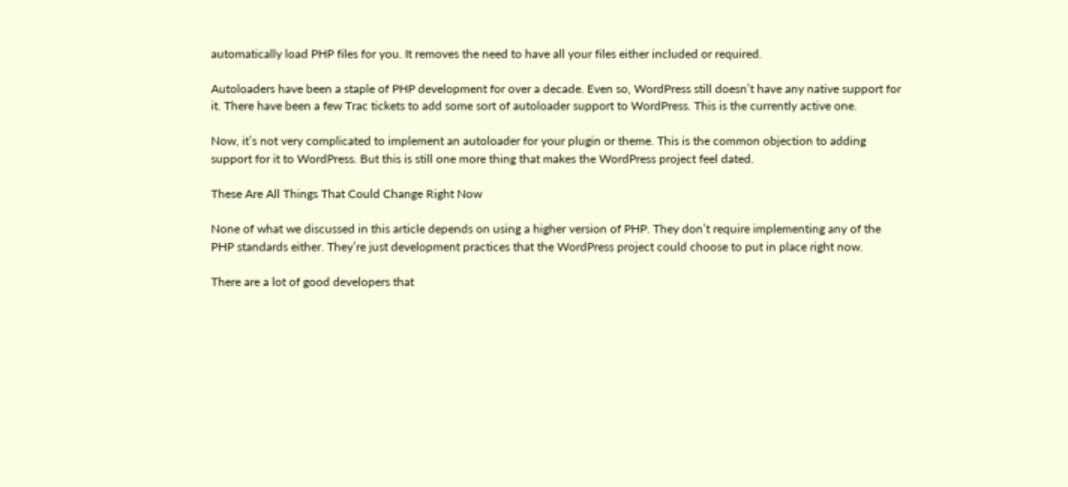automatically load PHP files for you. It removes the need to have all your files either included or required.

Autoloaders have been a staple of PHP development for over a decade. Even so, WordPress still doesn’t have any native support for it. There have been a few Trac tickets to add some sort of autoloader support to WordPress. This is the currently active one.

Now, it’s not very complicated to implement an autoloader for your plugin or theme. This is the common objection to adding support for it to WordPress. But this is still one more thing that makes the WordPress project feel dated.

These Are All Things That Could Change Right Now

None of what we discussed in this article depends on using a higher version of PHP. They don’t require implementing any of the PHP standards either. They’re just development practices that the WordPress project could choose to put in place right now.

There are a lot of good developers that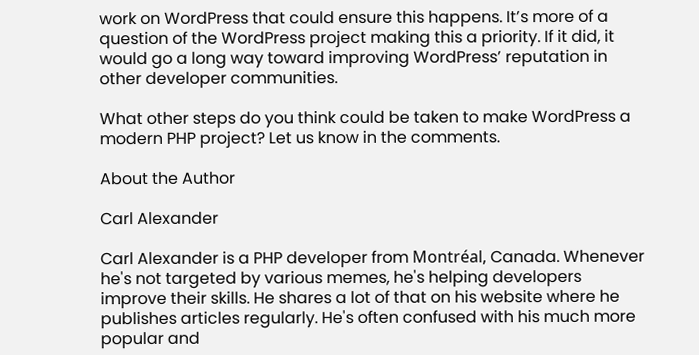work on WordPress that could ensure this happens. It’s more of a question of the WordPress project making this a priority. If it did, it would go a long way toward improving WordPress’ reputation in other developer communities.

What other steps do you think could be taken to make WordPress a modern PHP project? Let us know in the comments.

About the Author

Carl Alexander

Carl Alexander is a PHP developer from Montréal, Canada. Whenever he's not targeted by various memes, he's helping developers improve their skills. He shares a lot of that on his website where he publishes articles regularly. He's often confused with his much more popular and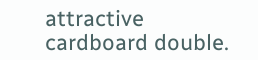attractive cardboard double.